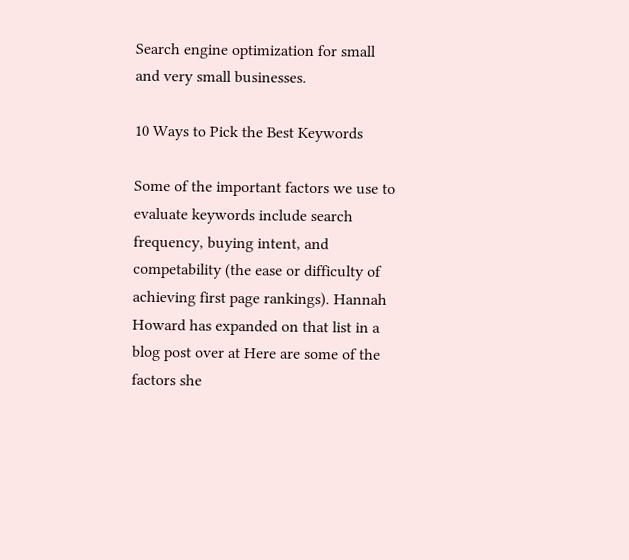Search engine optimization for small and very small businesses.

10 Ways to Pick the Best Keywords

Some of the important factors we use to evaluate keywords include search frequency, buying intent, and competability (the ease or difficulty of achieving first page rankings). Hannah Howard has expanded on that list in a blog post over at Here are some of the factors she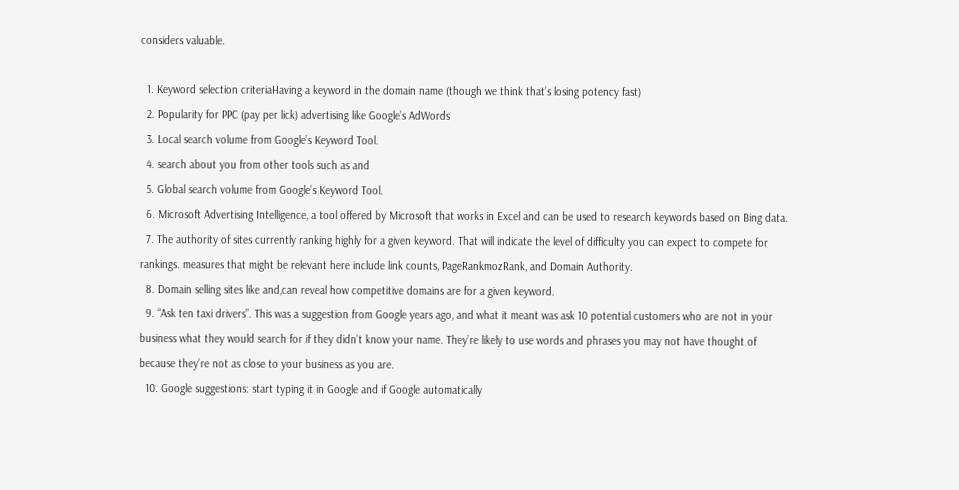considers valuable.

  1. Keyword selection criteriaHaving a keyword in the domain name (though we think that’s losing potency fast)
  2. Popularity for PPC (pay per lick) advertising like Google’s AdWords
  3. Local search volume from Google’s Keyword Tool.
  4. search about you from other tools such as and
  5. Global search volume from Google’s Keyword Tool.
  6. Microsoft Advertising Intelligence, a tool offered by Microsoft that works in Excel and can be used to research keywords based on Bing data.
  7. The authority of sites currently ranking highly for a given keyword. That will indicate the level of difficulty you can expect to compete for rankings. measures that might be relevant here include link counts, PageRankmozRank, and Domain Authority.
  8. Domain selling sites like and,can reveal how competitive domains are for a given keyword.
  9. “Ask ten taxi drivers”. This was a suggestion from Google years ago, and what it meant was ask 10 potential customers who are not in your business what they would search for if they didn’t know your name. They’re likely to use words and phrases you may not have thought of because they’re not as close to your business as you are.
  10. Google suggestions: start typing it in Google and if Google automatically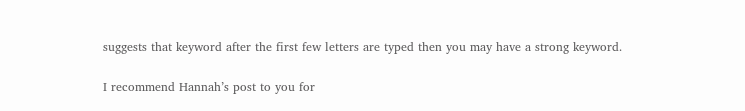suggests that keyword after the first few letters are typed then you may have a strong keyword.

I recommend Hannah’s post to you for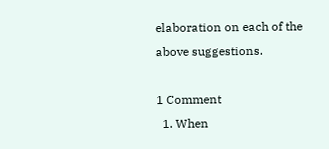elaboration on each of the above suggestions.

1 Comment
  1. When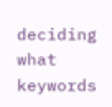deciding what keywords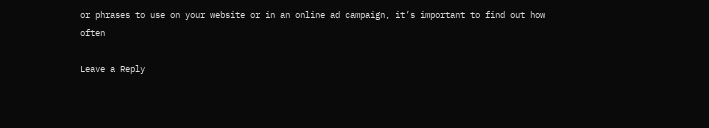or phrases to use on your website or in an online ad campaign, it’s important to find out how often

Leave a Reply